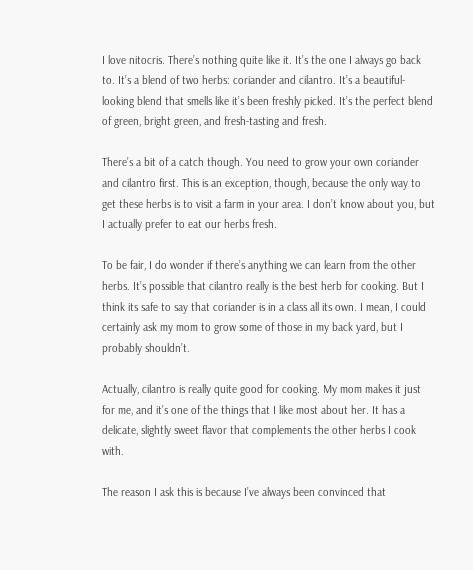I love nitocris. There’s nothing quite like it. It’s the one I always go back to. It’s a blend of two herbs: coriander and cilantro. It’s a beautiful-looking blend that smells like it’s been freshly picked. It’s the perfect blend of green, bright green, and fresh-tasting and fresh.

There’s a bit of a catch though. You need to grow your own coriander and cilantro first. This is an exception, though, because the only way to get these herbs is to visit a farm in your area. I don’t know about you, but I actually prefer to eat our herbs fresh.

To be fair, I do wonder if there’s anything we can learn from the other herbs. It’s possible that cilantro really is the best herb for cooking. But I think its safe to say that coriander is in a class all its own. I mean, I could certainly ask my mom to grow some of those in my back yard, but I probably shouldn’t.

Actually, cilantro is really quite good for cooking. My mom makes it just for me, and it’s one of the things that I like most about her. It has a delicate, slightly sweet flavor that complements the other herbs I cook with.

The reason I ask this is because I’ve always been convinced that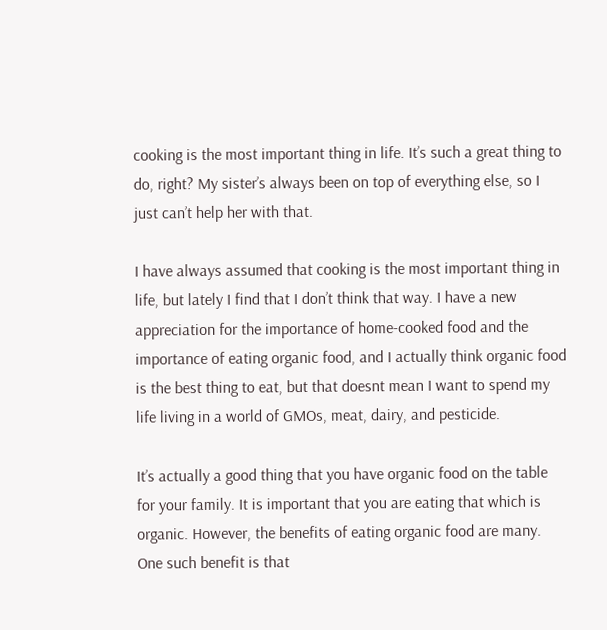cooking is the most important thing in life. It’s such a great thing to do, right? My sister’s always been on top of everything else, so I just can’t help her with that.

I have always assumed that cooking is the most important thing in life, but lately I find that I don’t think that way. I have a new appreciation for the importance of home-cooked food and the importance of eating organic food, and I actually think organic food is the best thing to eat, but that doesnt mean I want to spend my life living in a world of GMOs, meat, dairy, and pesticide.

It’s actually a good thing that you have organic food on the table for your family. It is important that you are eating that which is organic. However, the benefits of eating organic food are many. One such benefit is that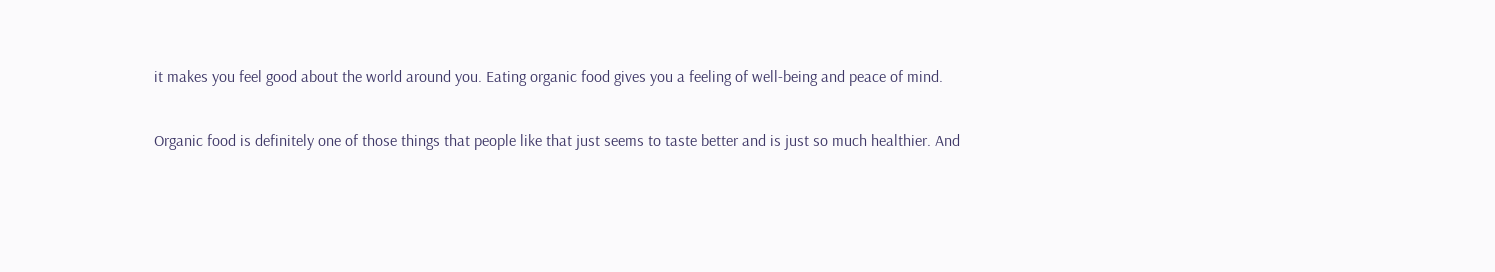it makes you feel good about the world around you. Eating organic food gives you a feeling of well-being and peace of mind.

Organic food is definitely one of those things that people like that just seems to taste better and is just so much healthier. And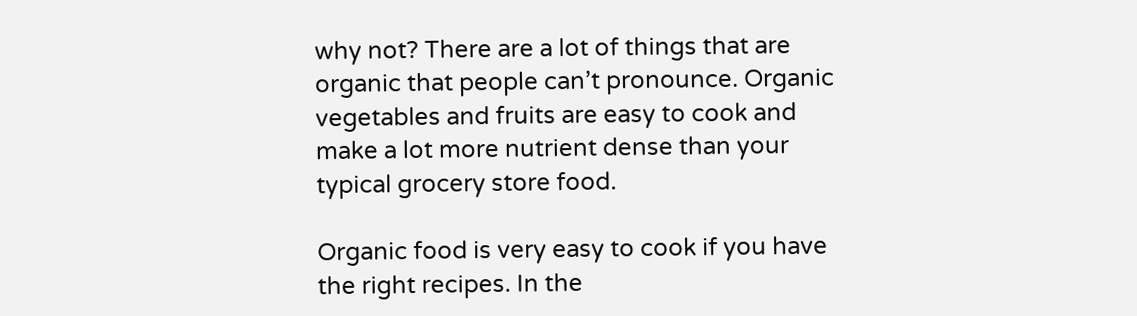why not? There are a lot of things that are organic that people can’t pronounce. Organic vegetables and fruits are easy to cook and make a lot more nutrient dense than your typical grocery store food.

Organic food is very easy to cook if you have the right recipes. In the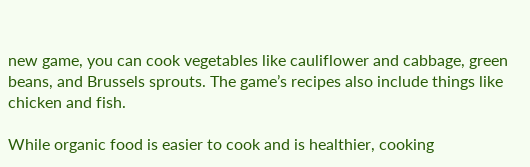new game, you can cook vegetables like cauliflower and cabbage, green beans, and Brussels sprouts. The game’s recipes also include things like chicken and fish.

While organic food is easier to cook and is healthier, cooking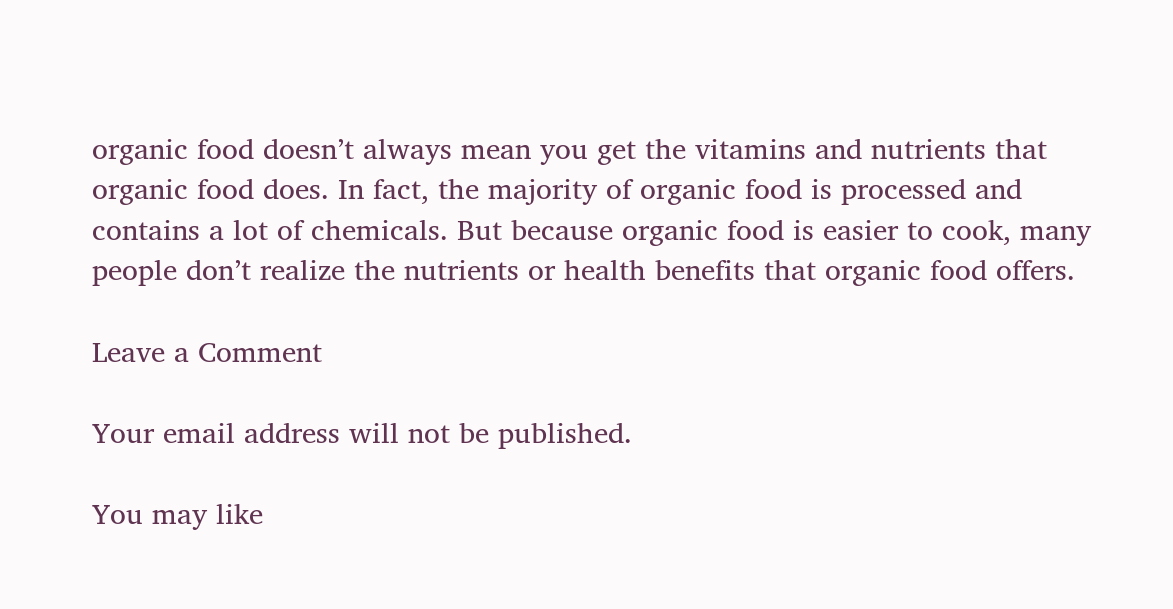organic food doesn’t always mean you get the vitamins and nutrients that organic food does. In fact, the majority of organic food is processed and contains a lot of chemicals. But because organic food is easier to cook, many people don’t realize the nutrients or health benefits that organic food offers.

Leave a Comment

Your email address will not be published.

You may like